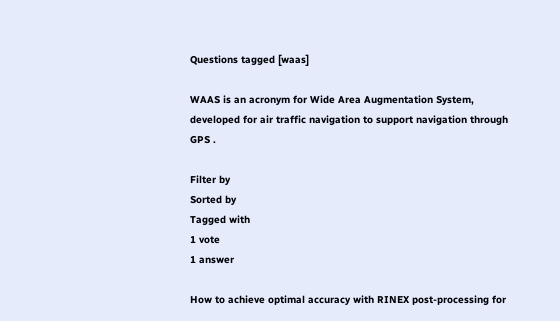Questions tagged [waas]

WAAS is an acronym for Wide Area Augmentation System, developed for air traffic navigation to support navigation through GPS .

Filter by
Sorted by
Tagged with
1 vote
1 answer

How to achieve optimal accuracy with RINEX post-processing for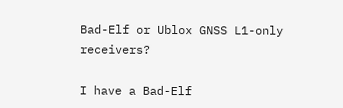Bad-Elf or Ublox GNSS L1-only receivers?

I have a Bad-Elf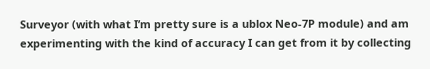Surveyor (with what I’m pretty sure is a ublox Neo-7P module) and am experimenting with the kind of accuracy I can get from it by collecting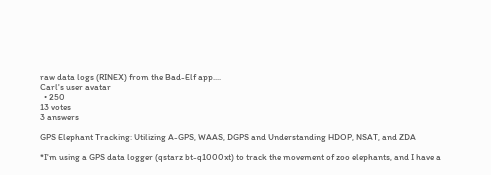raw data logs (RINEX) from the Bad-Elf app....
Carl's user avatar
  • 250
13 votes
3 answers

GPS Elephant Tracking: Utilizing A-GPS, WAAS, DGPS and Understanding HDOP, NSAT, and ZDA

*I'm using a GPS data logger (qstarz bt-q1000xt) to track the movement of zoo elephants, and I have a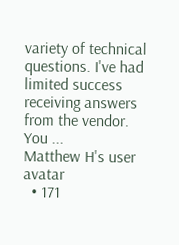variety of technical questions. I've had limited success receiving answers from the vendor. You ...
Matthew H's user avatar
  • 171